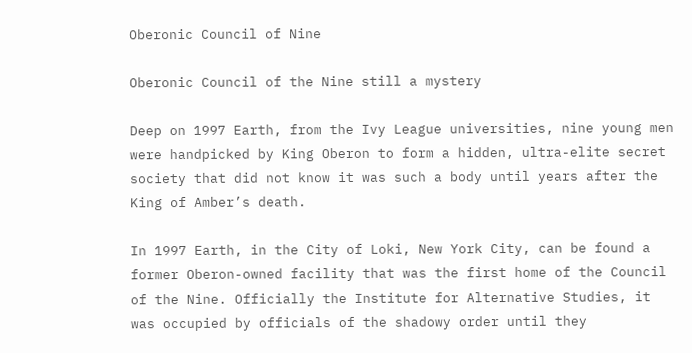Oberonic Council of Nine

Oberonic Council of the Nine still a mystery

Deep on 1997 Earth, from the Ivy League universities, nine young men were handpicked by King Oberon to form a hidden, ultra-elite secret society that did not know it was such a body until years after the King of Amber’s death.

In 1997 Earth, in the City of Loki, New York City, can be found a former Oberon-owned facility that was the first home of the Council of the Nine. Officially the Institute for Alternative Studies, it was occupied by officials of the shadowy order until they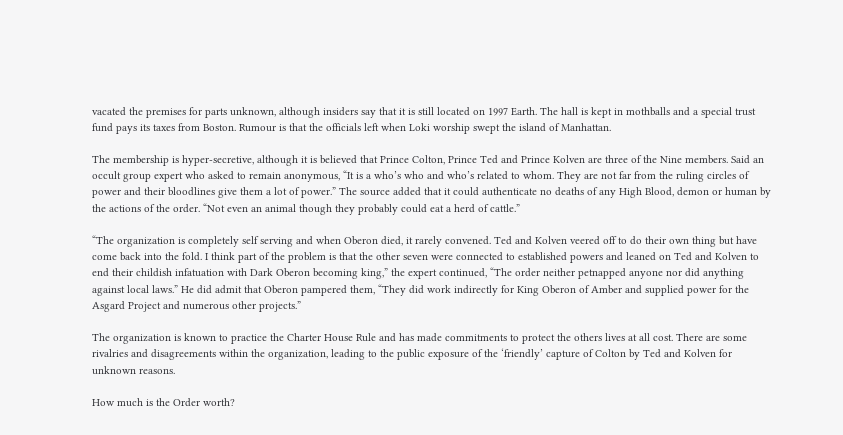vacated the premises for parts unknown, although insiders say that it is still located on 1997 Earth. The hall is kept in mothballs and a special trust fund pays its taxes from Boston. Rumour is that the officials left when Loki worship swept the island of Manhattan.

The membership is hyper-secretive, although it is believed that Prince Colton, Prince Ted and Prince Kolven are three of the Nine members. Said an occult group expert who asked to remain anonymous, “It is a who’s who and who’s related to whom. They are not far from the ruling circles of power and their bloodlines give them a lot of power.” The source added that it could authenticate no deaths of any High Blood, demon or human by the actions of the order. “Not even an animal though they probably could eat a herd of cattle.”

“The organization is completely self serving and when Oberon died, it rarely convened. Ted and Kolven veered off to do their own thing but have come back into the fold. I think part of the problem is that the other seven were connected to established powers and leaned on Ted and Kolven to end their childish infatuation with Dark Oberon becoming king,” the expert continued, “The order neither petnapped anyone nor did anything against local laws.” He did admit that Oberon pampered them, “They did work indirectly for King Oberon of Amber and supplied power for the Asgard Project and numerous other projects.”

The organization is known to practice the Charter House Rule and has made commitments to protect the others lives at all cost. There are some rivalries and disagreements within the organization, leading to the public exposure of the ‘friendly’ capture of Colton by Ted and Kolven for unknown reasons.

How much is the Order worth?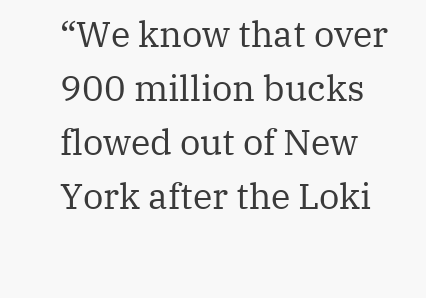“We know that over 900 million bucks flowed out of New York after the Loki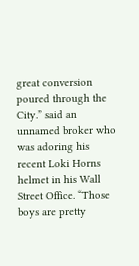great conversion poured through the City.” said an unnamed broker who was adoring his recent Loki Horns helmet in his Wall Street Office. “Those boys are pretty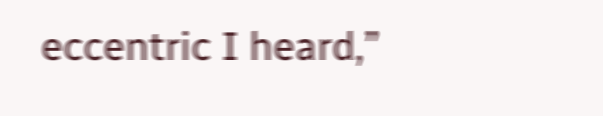eccentric I heard,”